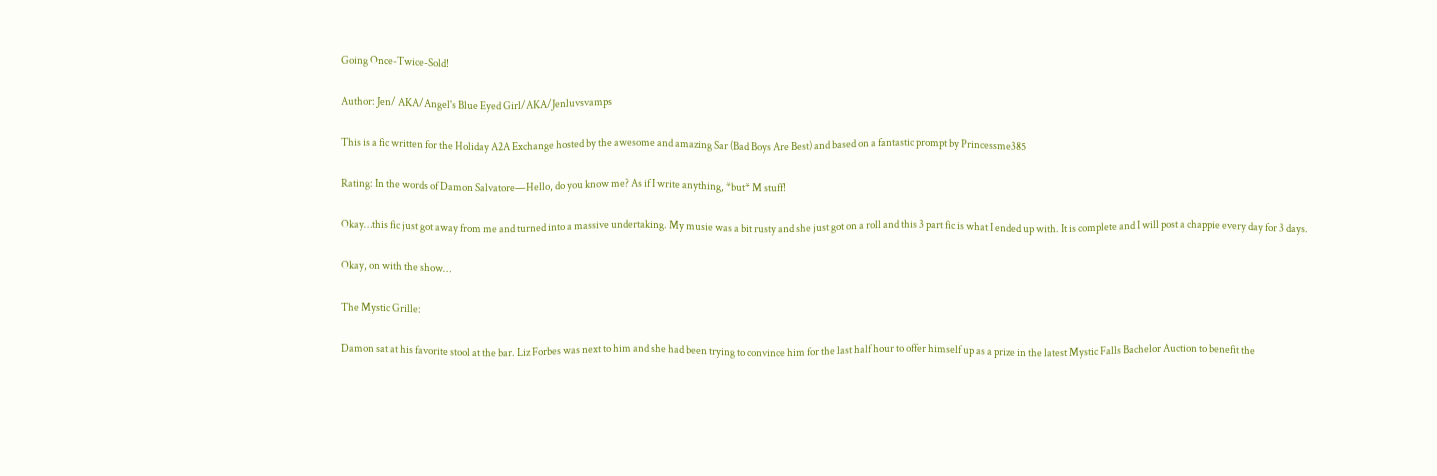Going Once-Twice-Sold!

Author: Jen/ AKA/Angel's Blue Eyed Girl/AKA/Jenluvsvamps

This is a fic written for the Holiday A2A Exchange hosted by the awesome and amazing Sar (Bad Boys Are Best) and based on a fantastic prompt by Princessme385

Rating: In the words of Damon Salvatore—Hello, do you know me? As if I write anything, *but* M stuff!

Okay…this fic just got away from me and turned into a massive undertaking. My musie was a bit rusty and she just got on a roll and this 3 part fic is what I ended up with. It is complete and I will post a chappie every day for 3 days.

Okay, on with the show…

The Mystic Grille:

Damon sat at his favorite stool at the bar. Liz Forbes was next to him and she had been trying to convince him for the last half hour to offer himself up as a prize in the latest Mystic Falls Bachelor Auction to benefit the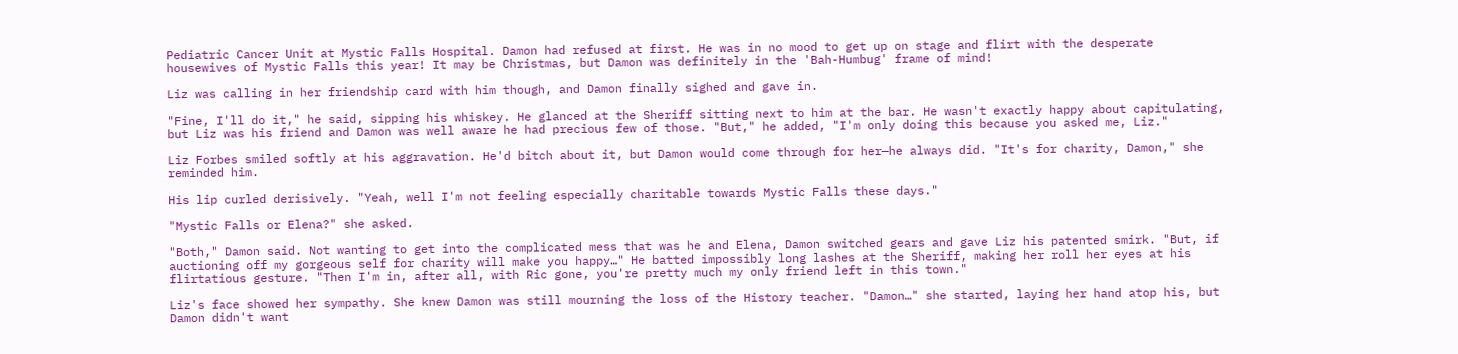Pediatric Cancer Unit at Mystic Falls Hospital. Damon had refused at first. He was in no mood to get up on stage and flirt with the desperate housewives of Mystic Falls this year! It may be Christmas, but Damon was definitely in the 'Bah-Humbug' frame of mind!

Liz was calling in her friendship card with him though, and Damon finally sighed and gave in.

"Fine, I'll do it," he said, sipping his whiskey. He glanced at the Sheriff sitting next to him at the bar. He wasn't exactly happy about capitulating, but Liz was his friend and Damon was well aware he had precious few of those. "But," he added, "I'm only doing this because you asked me, Liz."

Liz Forbes smiled softly at his aggravation. He'd bitch about it, but Damon would come through for her—he always did. "It's for charity, Damon," she reminded him.

His lip curled derisively. "Yeah, well I'm not feeling especially charitable towards Mystic Falls these days."

"Mystic Falls or Elena?" she asked.

"Both," Damon said. Not wanting to get into the complicated mess that was he and Elena, Damon switched gears and gave Liz his patented smirk. "But, if auctioning off my gorgeous self for charity will make you happy…" He batted impossibly long lashes at the Sheriff, making her roll her eyes at his flirtatious gesture. "Then I'm in, after all, with Ric gone, you're pretty much my only friend left in this town."

Liz's face showed her sympathy. She knew Damon was still mourning the loss of the History teacher. "Damon…" she started, laying her hand atop his, but Damon didn't want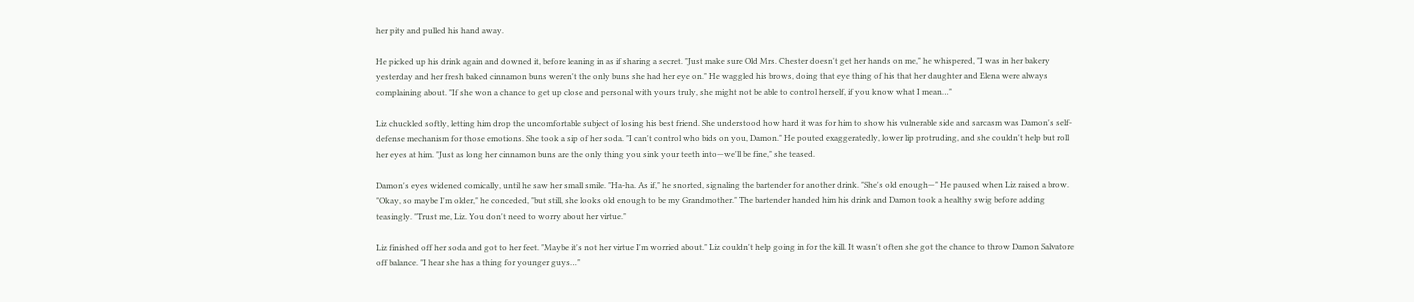her pity and pulled his hand away.

He picked up his drink again and downed it, before leaning in as if sharing a secret. "Just make sure Old Mrs. Chester doesn't get her hands on me," he whispered, "I was in her bakery yesterday and her fresh baked cinnamon buns weren't the only buns she had her eye on." He waggled his brows, doing that eye thing of his that her daughter and Elena were always complaining about. "If she won a chance to get up close and personal with yours truly, she might not be able to control herself, if you know what I mean…"

Liz chuckled softly, letting him drop the uncomfortable subject of losing his best friend. She understood how hard it was for him to show his vulnerable side and sarcasm was Damon's self-defense mechanism for those emotions. She took a sip of her soda. "I can't control who bids on you, Damon." He pouted exaggeratedly, lower lip protruding, and she couldn't help but roll her eyes at him. "Just as long her cinnamon buns are the only thing you sink your teeth into—we'll be fine," she teased.

Damon's eyes widened comically, until he saw her small smile. "Ha-ha. As if," he snorted, signaling the bartender for another drink. "She's old enough—" He paused when Liz raised a brow. "Okay, so maybe I'm older," he conceded, "but still, she looks old enough to be my Grandmother." The bartender handed him his drink and Damon took a healthy swig before adding teasingly. "Trust me, Liz. You don't need to worry about her virtue."

Liz finished off her soda and got to her feet. "Maybe it's not her virtue I'm worried about." Liz couldn't help going in for the kill. It wasn't often she got the chance to throw Damon Salvatore off balance. "I hear she has a thing for younger guys…"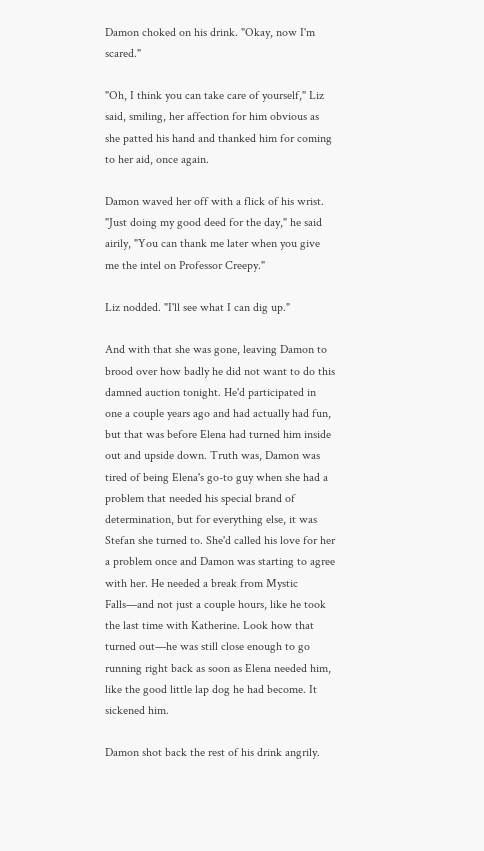Damon choked on his drink. "Okay, now I'm scared."

"Oh, I think you can take care of yourself," Liz said, smiling, her affection for him obvious as she patted his hand and thanked him for coming to her aid, once again.

Damon waved her off with a flick of his wrist. "Just doing my good deed for the day," he said airily, "You can thank me later when you give me the intel on Professor Creepy."

Liz nodded. "I'll see what I can dig up."

And with that she was gone, leaving Damon to brood over how badly he did not want to do this damned auction tonight. He'd participated in one a couple years ago and had actually had fun, but that was before Elena had turned him inside out and upside down. Truth was, Damon was tired of being Elena's go-to guy when she had a problem that needed his special brand of determination, but for everything else, it was Stefan she turned to. She'd called his love for her a problem once and Damon was starting to agree with her. He needed a break from Mystic Falls—and not just a couple hours, like he took the last time with Katherine. Look how that turned out—he was still close enough to go running right back as soon as Elena needed him, like the good little lap dog he had become. It sickened him.

Damon shot back the rest of his drink angrily.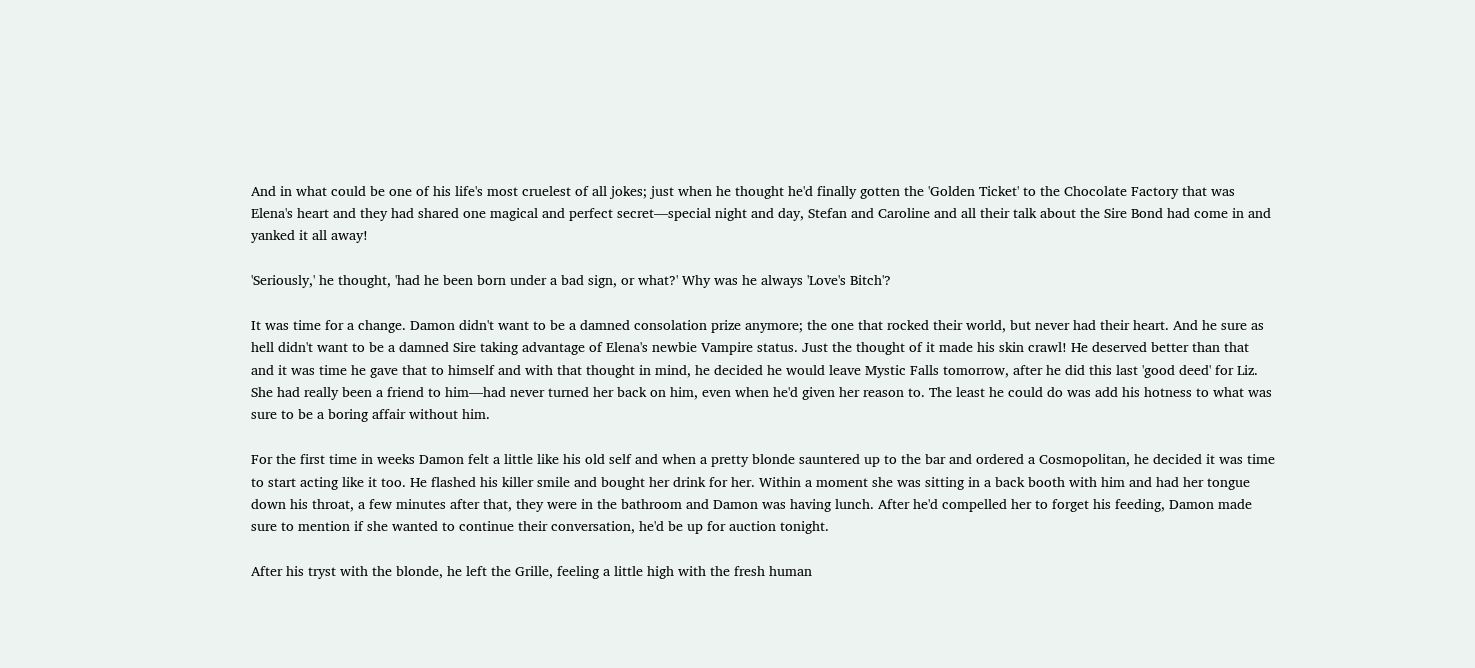And in what could be one of his life's most cruelest of all jokes; just when he thought he'd finally gotten the 'Golden Ticket' to the Chocolate Factory that was Elena's heart and they had shared one magical and perfect secret—special night and day, Stefan and Caroline and all their talk about the Sire Bond had come in and yanked it all away!

'Seriously,' he thought, 'had he been born under a bad sign, or what?' Why was he always 'Love's Bitch'?

It was time for a change. Damon didn't want to be a damned consolation prize anymore; the one that rocked their world, but never had their heart. And he sure as hell didn't want to be a damned Sire taking advantage of Elena's newbie Vampire status. Just the thought of it made his skin crawl! He deserved better than that and it was time he gave that to himself and with that thought in mind, he decided he would leave Mystic Falls tomorrow, after he did this last 'good deed' for Liz. She had really been a friend to him—had never turned her back on him, even when he'd given her reason to. The least he could do was add his hotness to what was sure to be a boring affair without him.

For the first time in weeks Damon felt a little like his old self and when a pretty blonde sauntered up to the bar and ordered a Cosmopolitan, he decided it was time to start acting like it too. He flashed his killer smile and bought her drink for her. Within a moment she was sitting in a back booth with him and had her tongue down his throat, a few minutes after that, they were in the bathroom and Damon was having lunch. After he'd compelled her to forget his feeding, Damon made sure to mention if she wanted to continue their conversation, he'd be up for auction tonight.

After his tryst with the blonde, he left the Grille, feeling a little high with the fresh human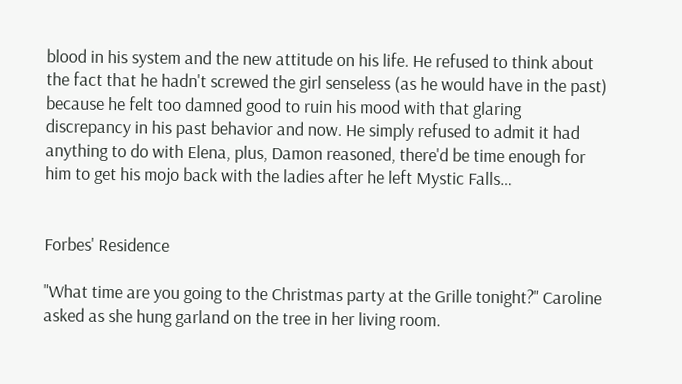blood in his system and the new attitude on his life. He refused to think about the fact that he hadn't screwed the girl senseless (as he would have in the past) because he felt too damned good to ruin his mood with that glaring discrepancy in his past behavior and now. He simply refused to admit it had anything to do with Elena, plus, Damon reasoned, there'd be time enough for him to get his mojo back with the ladies after he left Mystic Falls…


Forbes' Residence

"What time are you going to the Christmas party at the Grille tonight?" Caroline asked as she hung garland on the tree in her living room.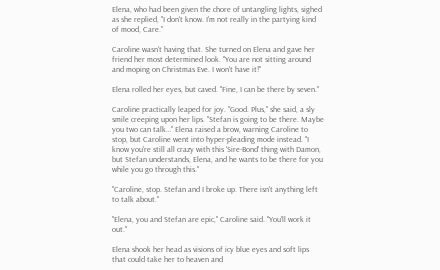Elena, who had been given the chore of untangling lights, sighed as she replied, "I don't know. I'm not really in the partying kind of mood, Care."

Caroline wasn't having that. She turned on Elena and gave her friend her most determined look. "You are not sitting around and moping on Christmas Eve. I won't have it!"

Elena rolled her eyes, but caved. "Fine, I can be there by seven."

Caroline practically leaped for joy. "Good. Plus," she said, a sly smile creeping upon her lips. "Stefan is going to be there. Maybe you two can talk…" Elena raised a brow, warning Caroline to stop, but Caroline went into hyper-pleading mode instead. "I know you're still all crazy with this 'Sire-Bond' thing with Damon, but Stefan understands, Elena, and he wants to be there for you while you go through this."

"Caroline, stop. Stefan and I broke up. There isn't anything left to talk about."

"Elena, you and Stefan are epic," Caroline said. "You'll work it out."

Elena shook her head as visions of icy blue eyes and soft lips that could take her to heaven and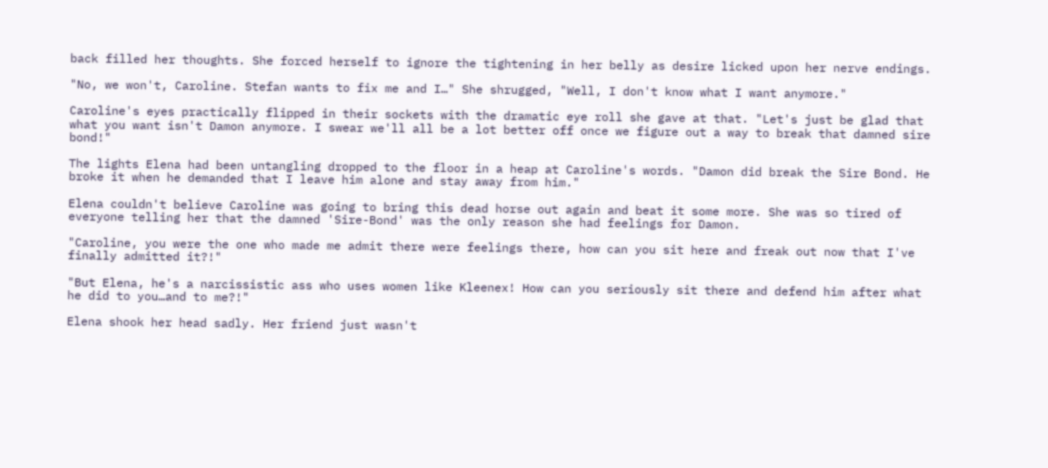back filled her thoughts. She forced herself to ignore the tightening in her belly as desire licked upon her nerve endings.

"No, we won't, Caroline. Stefan wants to fix me and I…" She shrugged, "Well, I don't know what I want anymore."

Caroline's eyes practically flipped in their sockets with the dramatic eye roll she gave at that. "Let's just be glad that what you want isn't Damon anymore. I swear we'll all be a lot better off once we figure out a way to break that damned sire bond!"

The lights Elena had been untangling dropped to the floor in a heap at Caroline's words. "Damon did break the Sire Bond. He broke it when he demanded that I leave him alone and stay away from him."

Elena couldn't believe Caroline was going to bring this dead horse out again and beat it some more. She was so tired of everyone telling her that the damned 'Sire-Bond' was the only reason she had feelings for Damon.

"Caroline, you were the one who made me admit there were feelings there, how can you sit here and freak out now that I've finally admitted it?!"

"But Elena, he's a narcissistic ass who uses women like Kleenex! How can you seriously sit there and defend him after what he did to you…and to me?!"

Elena shook her head sadly. Her friend just wasn't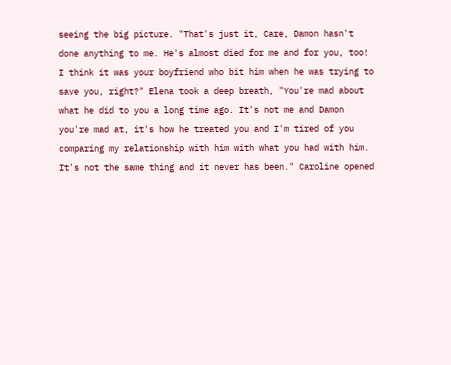seeing the big picture. "That's just it, Care, Damon hasn't done anything to me. He's almost died for me and for you, too! I think it was your boyfriend who bit him when he was trying to save you, right?" Elena took a deep breath, "You're mad about what he did to you a long time ago. It's not me and Damon you're mad at, it's how he treated you and I'm tired of you comparing my relationship with him with what you had with him. It's not the same thing and it never has been." Caroline opened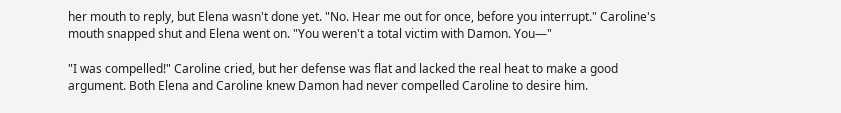her mouth to reply, but Elena wasn't done yet. "No. Hear me out for once, before you interrupt." Caroline's mouth snapped shut and Elena went on. "You weren't a total victim with Damon. You—"

"I was compelled!" Caroline cried, but her defense was flat and lacked the real heat to make a good argument. Both Elena and Caroline knew Damon had never compelled Caroline to desire him.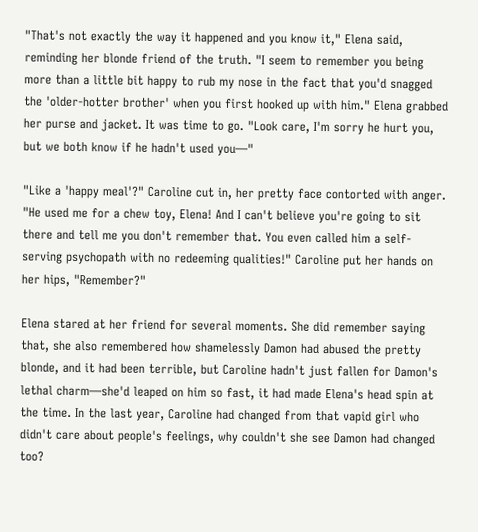"That's not exactly the way it happened and you know it," Elena said, reminding her blonde friend of the truth. "I seem to remember you being more than a little bit happy to rub my nose in the fact that you'd snagged the 'older-hotter brother' when you first hooked up with him." Elena grabbed her purse and jacket. It was time to go. "Look care, I'm sorry he hurt you, but we both know if he hadn't used you—"

"Like a 'happy meal'?" Caroline cut in, her pretty face contorted with anger. "He used me for a chew toy, Elena! And I can't believe you're going to sit there and tell me you don't remember that. You even called him a self-serving psychopath with no redeeming qualities!" Caroline put her hands on her hips, "Remember?"

Elena stared at her friend for several moments. She did remember saying that, she also remembered how shamelessly Damon had abused the pretty blonde, and it had been terrible, but Caroline hadn't just fallen for Damon's lethal charm—she'd leaped on him so fast, it had made Elena's head spin at the time. In the last year, Caroline had changed from that vapid girl who didn't care about people's feelings, why couldn't she see Damon had changed too?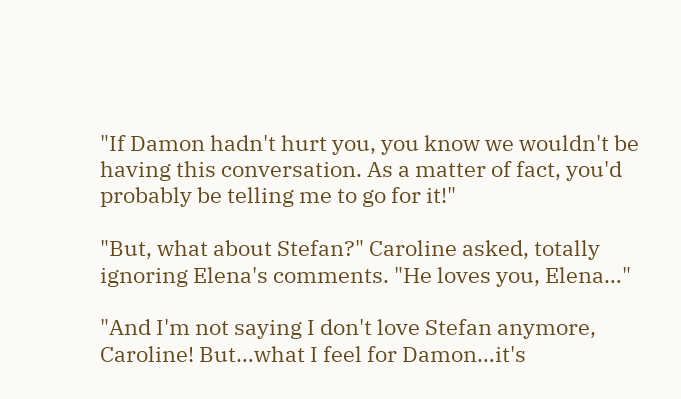"If Damon hadn't hurt you, you know we wouldn't be having this conversation. As a matter of fact, you'd probably be telling me to go for it!"

"But, what about Stefan?" Caroline asked, totally ignoring Elena's comments. "He loves you, Elena…"

"And I'm not saying I don't love Stefan anymore, Caroline! But…what I feel for Damon…it's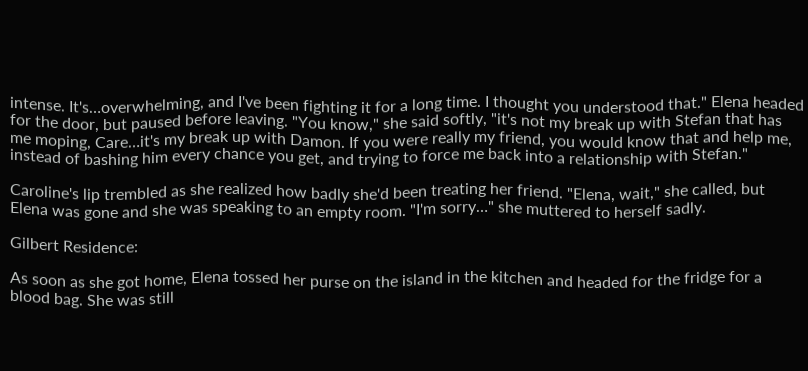intense. It's…overwhelming, and I've been fighting it for a long time. I thought you understood that." Elena headed for the door, but paused before leaving. "You know," she said softly, "it's not my break up with Stefan that has me moping, Care…it's my break up with Damon. If you were really my friend, you would know that and help me, instead of bashing him every chance you get, and trying to force me back into a relationship with Stefan."

Caroline's lip trembled as she realized how badly she'd been treating her friend. "Elena, wait," she called, but Elena was gone and she was speaking to an empty room. "I'm sorry…" she muttered to herself sadly.

Gilbert Residence:

As soon as she got home, Elena tossed her purse on the island in the kitchen and headed for the fridge for a blood bag. She was still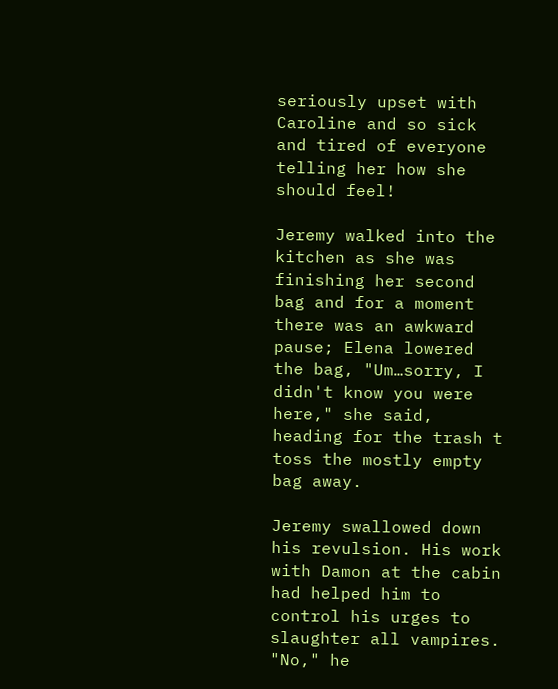seriously upset with Caroline and so sick and tired of everyone telling her how she should feel!

Jeremy walked into the kitchen as she was finishing her second bag and for a moment there was an awkward pause; Elena lowered the bag, "Um…sorry, I didn't know you were here," she said, heading for the trash t toss the mostly empty bag away.

Jeremy swallowed down his revulsion. His work with Damon at the cabin had helped him to control his urges to slaughter all vampires. "No," he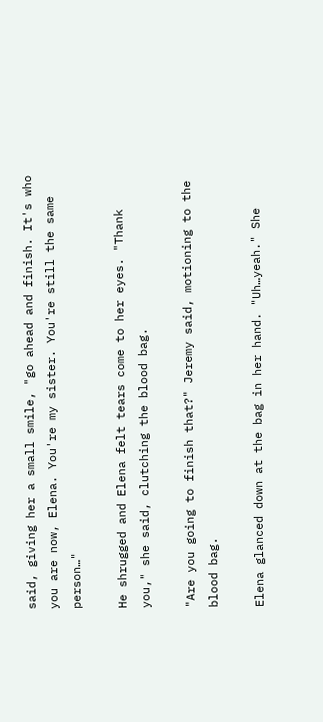said, giving her a small smile, "go ahead and finish. It's who you are now, Elena. You're my sister. You're still the same person…"

He shrugged and Elena felt tears come to her eyes. "Thank you," she said, clutching the blood bag.

"Are you going to finish that?" Jeremy said, motioning to the blood bag.

Elena glanced down at the bag in her hand. "Uh…yeah." She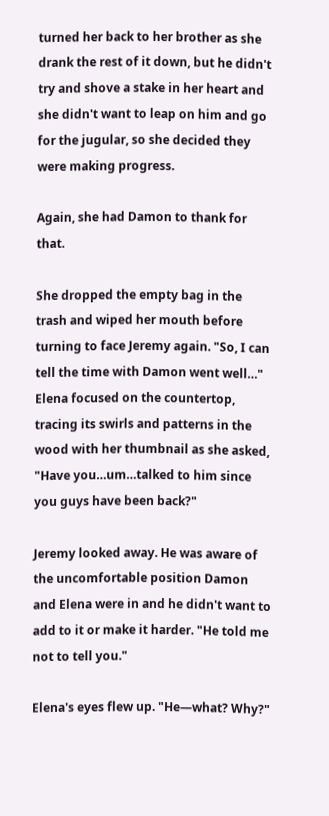turned her back to her brother as she drank the rest of it down, but he didn't try and shove a stake in her heart and she didn't want to leap on him and go for the jugular, so she decided they were making progress.

Again, she had Damon to thank for that.

She dropped the empty bag in the trash and wiped her mouth before turning to face Jeremy again. "So, I can tell the time with Damon went well…" Elena focused on the countertop, tracing its swirls and patterns in the wood with her thumbnail as she asked, "Have you…um…talked to him since you guys have been back?"

Jeremy looked away. He was aware of the uncomfortable position Damon and Elena were in and he didn't want to add to it or make it harder. "He told me not to tell you."

Elena's eyes flew up. "He—what? Why?"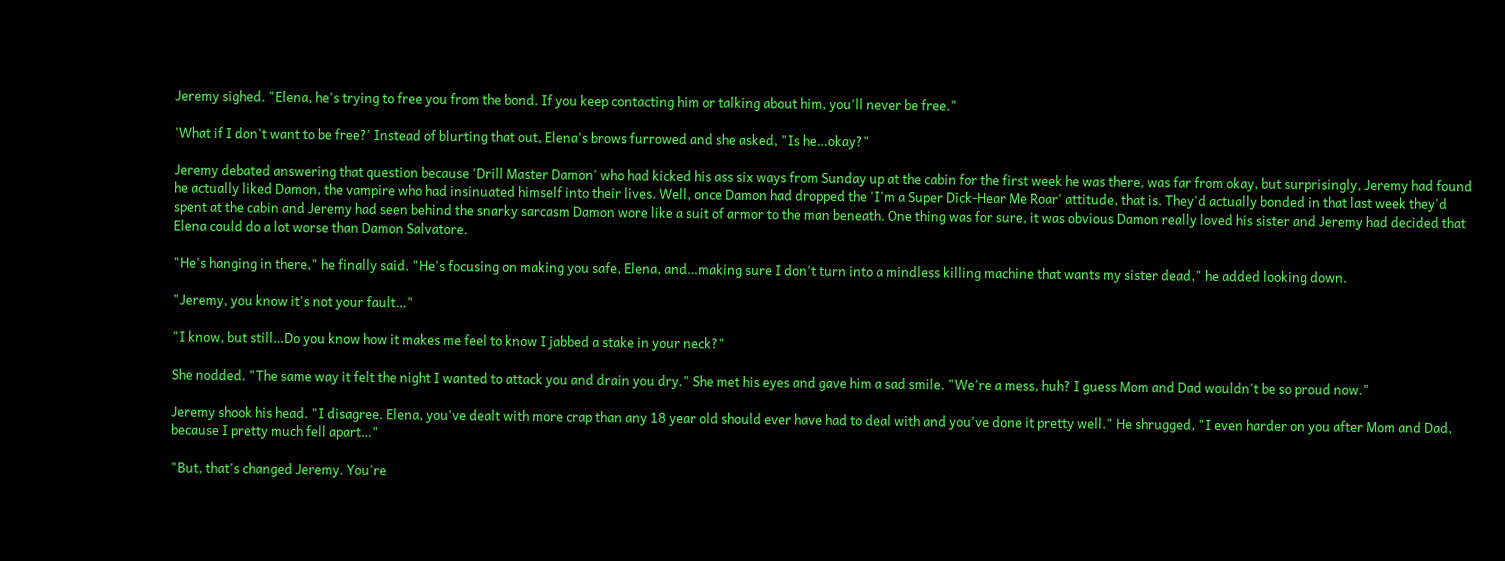Jeremy sighed. "Elena, he's trying to free you from the bond. If you keep contacting him or talking about him, you'll never be free."

'What if I don't want to be free?' Instead of blurting that out, Elena's brows furrowed and she asked, "Is he…okay?"

Jeremy debated answering that question because 'Drill Master Damon' who had kicked his ass six ways from Sunday up at the cabin for the first week he was there, was far from okay, but surprisingly, Jeremy had found he actually liked Damon, the vampire who had insinuated himself into their lives. Well, once Damon had dropped the 'I'm a Super Dick-Hear Me Roar' attitude, that is. They'd actually bonded in that last week they'd spent at the cabin and Jeremy had seen behind the snarky sarcasm Damon wore like a suit of armor to the man beneath. One thing was for sure, it was obvious Damon really loved his sister and Jeremy had decided that Elena could do a lot worse than Damon Salvatore.

"He's hanging in there," he finally said. "He's focusing on making you safe, Elena, and…making sure I don't turn into a mindless killing machine that wants my sister dead," he added looking down.

"Jeremy, you know it's not your fault…"

"I know, but still…Do you know how it makes me feel to know I jabbed a stake in your neck?"

She nodded. "The same way it felt the night I wanted to attack you and drain you dry." She met his eyes and gave him a sad smile. "We're a mess, huh? I guess Mom and Dad wouldn't be so proud now."

Jeremy shook his head. "I disagree. Elena, you've dealt with more crap than any 18 year old should ever have had to deal with and you've done it pretty well." He shrugged, "I even harder on you after Mom and Dad, because I pretty much fell apart…"

"But, that's changed Jeremy. You're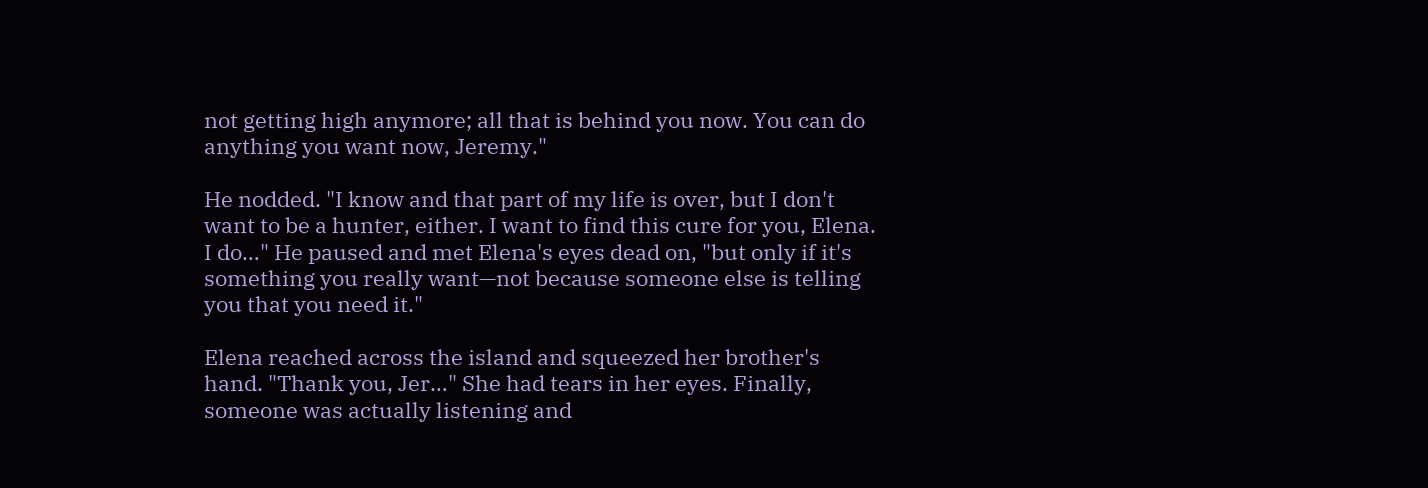not getting high anymore; all that is behind you now. You can do anything you want now, Jeremy."

He nodded. "I know and that part of my life is over, but I don't want to be a hunter, either. I want to find this cure for you, Elena. I do…" He paused and met Elena's eyes dead on, "but only if it's something you really want—not because someone else is telling you that you need it."

Elena reached across the island and squeezed her brother's hand. "Thank you, Jer…" She had tears in her eyes. Finally, someone was actually listening and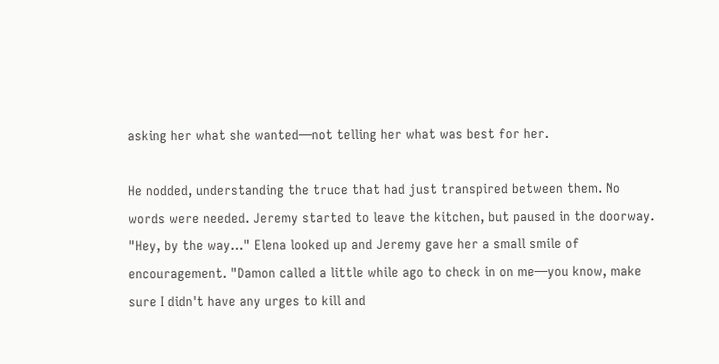asking her what she wanted—not telling her what was best for her.

He nodded, understanding the truce that had just transpired between them. No words were needed. Jeremy started to leave the kitchen, but paused in the doorway. "Hey, by the way…" Elena looked up and Jeremy gave her a small smile of encouragement. "Damon called a little while ago to check in on me—you know, make sure I didn't have any urges to kill and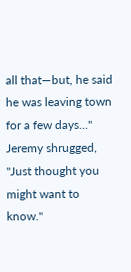all that—but, he said he was leaving town for a few days…" Jeremy shrugged, "Just thought you might want to know."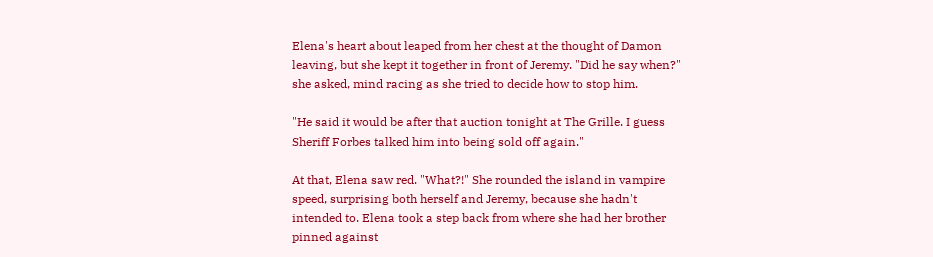Elena's heart about leaped from her chest at the thought of Damon leaving, but she kept it together in front of Jeremy. "Did he say when?" she asked, mind racing as she tried to decide how to stop him.

"He said it would be after that auction tonight at The Grille. I guess Sheriff Forbes talked him into being sold off again."

At that, Elena saw red. "What?!" She rounded the island in vampire speed, surprising both herself and Jeremy, because she hadn't intended to. Elena took a step back from where she had her brother pinned against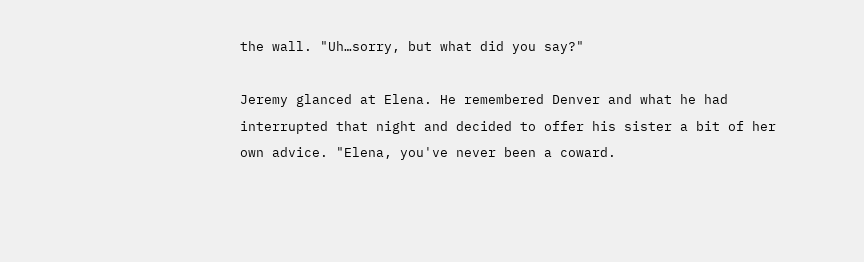the wall. "Uh…sorry, but what did you say?"

Jeremy glanced at Elena. He remembered Denver and what he had interrupted that night and decided to offer his sister a bit of her own advice. "Elena, you've never been a coward.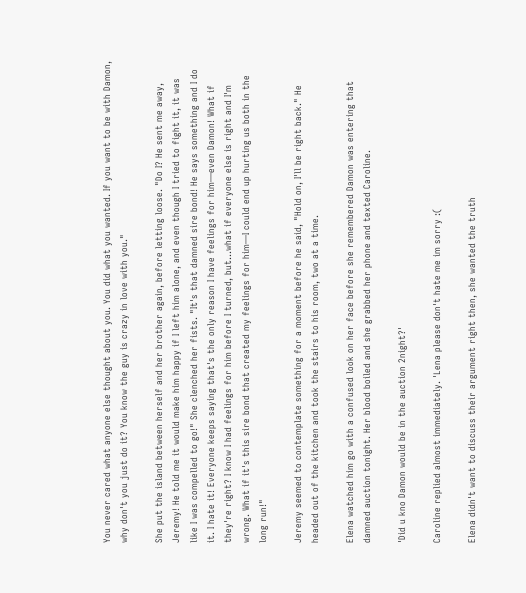You never cared what anyone else thought about you. You did what you wanted. If you want to be with Damon, why don't you just do it? You know the guy is crazy in love with you."

She put the island between herself and her brother again, before letting loose. "Do I? He sent me away, Jeremy! He told me it would make him happy if I left him alone, and even though I tried to fight it, it was like I was compelled to go!" She clenched her fists. "It's that damned sire bond! He says something and I do it. I hate it! Everyone keeps saying that's the only reason I have feelings for him—even Damon! What if they're right? I know I had feelings for him before I turned, but…what if everyone else is right and I'm wrong. What if it's this sire bond that created my feelings for him—I could end up hurting us both in the long run!"

Jeremy seemed to contemplate something for a moment before he said, "Hold on, I'll be right back." He headed out of the kitchen and took the stairs to his room, two at a time.

Elena watched him go with a confused look on her face before she remembered Damon was entering that damned auction tonight. Her blood boiled and she grabbed her phone and texted Caroline.

'Did u kno Damon would be in the auction 2night?'

Caroline replied almost immediately. 'Lena please don't hate me im sorry :(

Elena didn't want to discuss their argument right then, she wanted the truth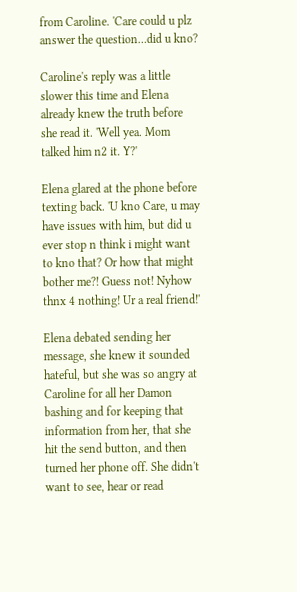from Caroline. 'Care could u plz answer the question…did u kno?

Caroline's reply was a little slower this time and Elena already knew the truth before she read it. 'Well yea. Mom talked him n2 it. Y?'

Elena glared at the phone before texting back. 'U kno Care, u may have issues with him, but did u ever stop n think i might want to kno that? Or how that might bother me?! Guess not! Nyhow thnx 4 nothing! Ur a real friend!'

Elena debated sending her message, she knew it sounded hateful, but she was so angry at Caroline for all her Damon bashing and for keeping that information from her, that she hit the send button, and then turned her phone off. She didn't want to see, hear or read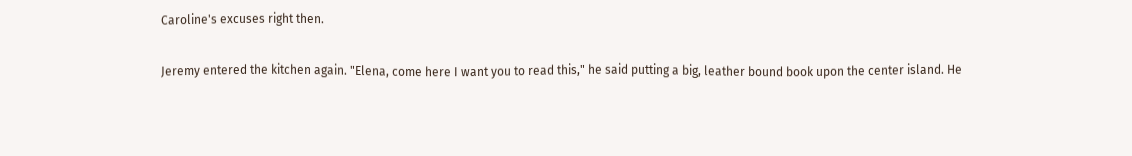Caroline's excuses right then.

Jeremy entered the kitchen again. "Elena, come here I want you to read this," he said putting a big, leather bound book upon the center island. He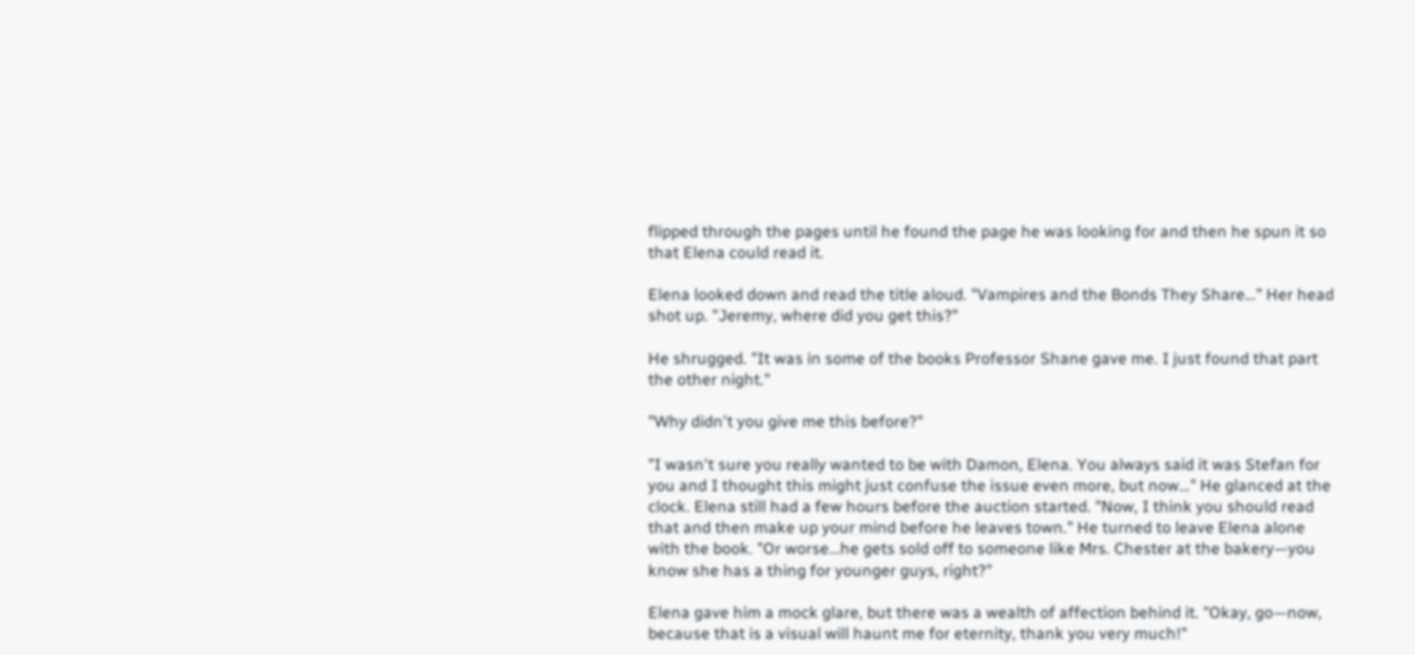flipped through the pages until he found the page he was looking for and then he spun it so that Elena could read it.

Elena looked down and read the title aloud. "Vampires and the Bonds They Share…" Her head shot up. "Jeremy, where did you get this?"

He shrugged. "It was in some of the books Professor Shane gave me. I just found that part the other night."

"Why didn't you give me this before?"

"I wasn't sure you really wanted to be with Damon, Elena. You always said it was Stefan for you and I thought this might just confuse the issue even more, but now…" He glanced at the clock. Elena still had a few hours before the auction started. "Now, I think you should read that and then make up your mind before he leaves town." He turned to leave Elena alone with the book. "Or worse…he gets sold off to someone like Mrs. Chester at the bakery—you know she has a thing for younger guys, right?"

Elena gave him a mock glare, but there was a wealth of affection behind it. "Okay, go—now, because that is a visual will haunt me for eternity, thank you very much!"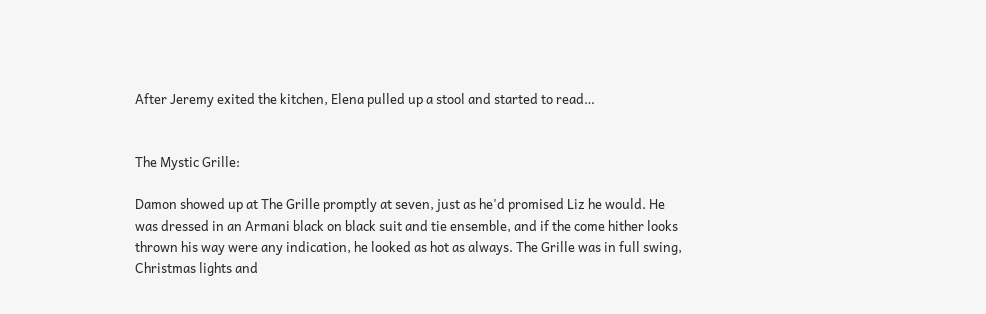After Jeremy exited the kitchen, Elena pulled up a stool and started to read…


The Mystic Grille:

Damon showed up at The Grille promptly at seven, just as he'd promised Liz he would. He was dressed in an Armani black on black suit and tie ensemble, and if the come hither looks thrown his way were any indication, he looked as hot as always. The Grille was in full swing, Christmas lights and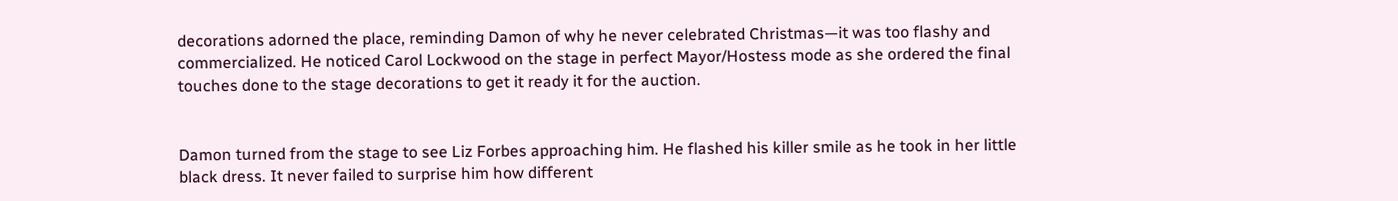decorations adorned the place, reminding Damon of why he never celebrated Christmas—it was too flashy and commercialized. He noticed Carol Lockwood on the stage in perfect Mayor/Hostess mode as she ordered the final touches done to the stage decorations to get it ready it for the auction.


Damon turned from the stage to see Liz Forbes approaching him. He flashed his killer smile as he took in her little black dress. It never failed to surprise him how different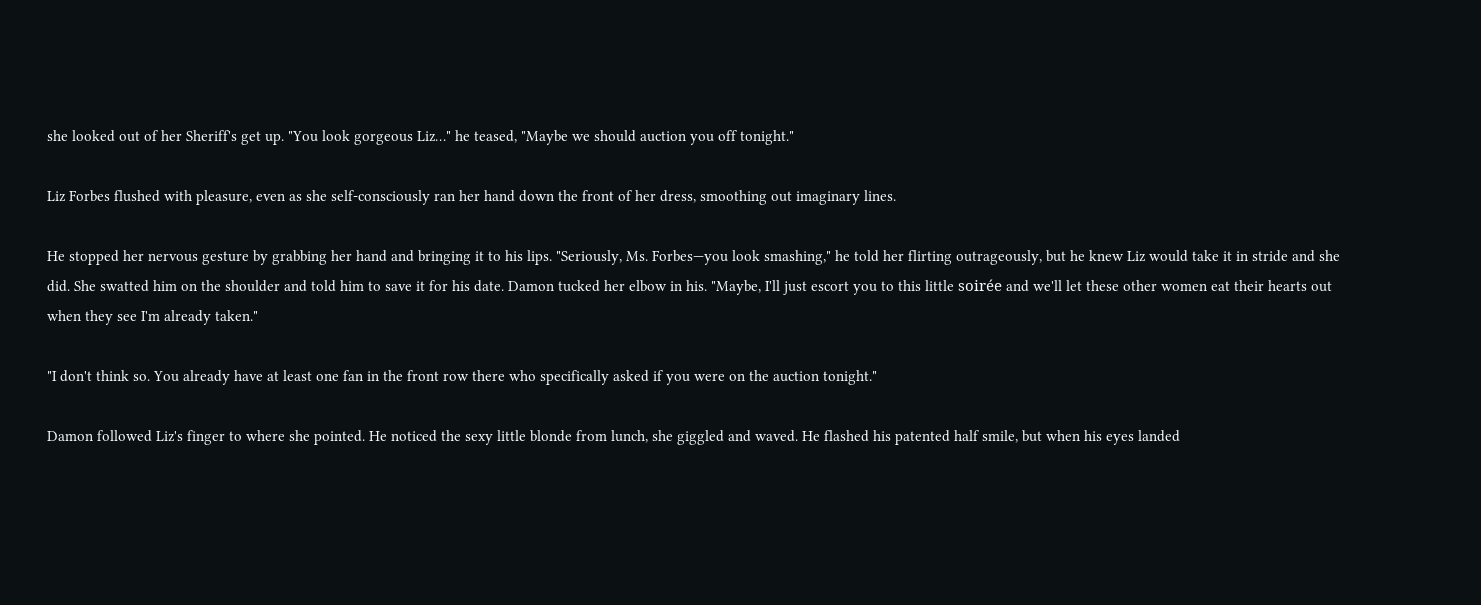she looked out of her Sheriff's get up. "You look gorgeous Liz…" he teased, "Maybe we should auction you off tonight."

Liz Forbes flushed with pleasure, even as she self-consciously ran her hand down the front of her dress, smoothing out imaginary lines.

He stopped her nervous gesture by grabbing her hand and bringing it to his lips. "Seriously, Ms. Forbes—you look smashing," he told her flirting outrageously, but he knew Liz would take it in stride and she did. She swatted him on the shoulder and told him to save it for his date. Damon tucked her elbow in his. "Maybe, I'll just escort you to this little soirée and we'll let these other women eat their hearts out when they see I'm already taken."

"I don't think so. You already have at least one fan in the front row there who specifically asked if you were on the auction tonight."

Damon followed Liz's finger to where she pointed. He noticed the sexy little blonde from lunch, she giggled and waved. He flashed his patented half smile, but when his eyes landed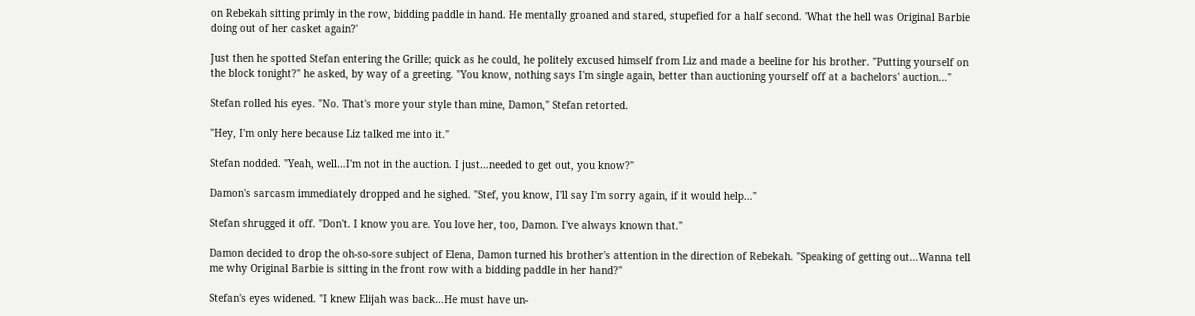on Rebekah sitting primly in the row, bidding paddle in hand. He mentally groaned and stared, stupefied for a half second. 'What the hell was Original Barbie doing out of her casket again?'

Just then he spotted Stefan entering the Grille; quick as he could, he politely excused himself from Liz and made a beeline for his brother. "Putting yourself on the block tonight?" he asked, by way of a greeting. "You know, nothing says I'm single again, better than auctioning yourself off at a bachelors' auction…"

Stefan rolled his eyes. "No. That's more your style than mine, Damon," Stefan retorted.

"Hey, I'm only here because Liz talked me into it."

Stefan nodded. "Yeah, well…I'm not in the auction. I just…needed to get out, you know?"

Damon's sarcasm immediately dropped and he sighed. "Stef, you know, I'll say I'm sorry again, if it would help…"

Stefan shrugged it off. "Don't. I know you are. You love her, too, Damon. I've always known that."

Damon decided to drop the oh-so-sore subject of Elena, Damon turned his brother's attention in the direction of Rebekah. "Speaking of getting out…Wanna tell me why Original Barbie is sitting in the front row with a bidding paddle in her hand?"

Stefan's eyes widened. "I knew Elijah was back…He must have un-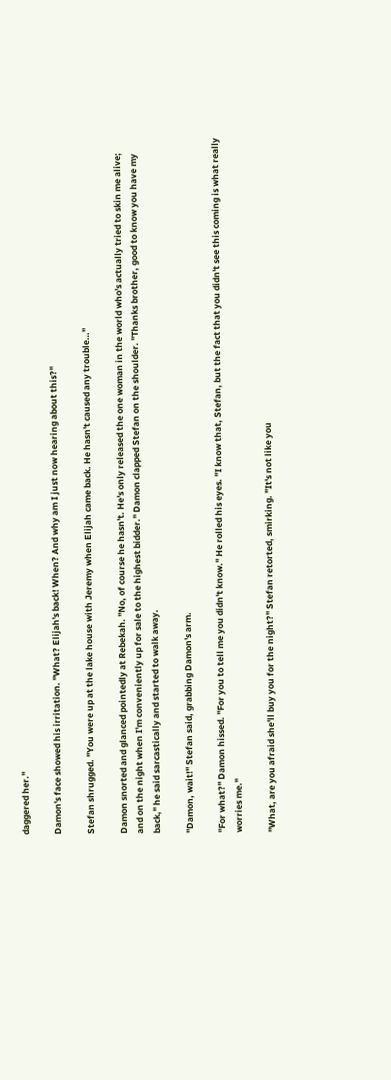daggered her."

Damon's face showed his irritation. "What? Elijah's back! When? And why am I just now hearing about this?"

Stefan shrugged. "You were up at the lake house with Jeremy when Elijah came back. He hasn't caused any trouble…"

Damon snorted and glanced pointedly at Rebekah. "No, of course he hasn't. He's only released the one woman in the world who's actually tried to skin me alive; and on the night when I'm conveniently up for sale to the highest bidder." Damon clapped Stefan on the shoulder. "Thanks brother, good to know you have my back," he said sarcastically and started to walk away.

"Damon, wait!" Stefan said, grabbing Damon's arm.

"For what?" Damon hissed. "For you to tell me you didn't know." He rolled his eyes. "I know that, Stefan, but the fact that you didn't see this coming is what really worries me."

"What, are you afraid she'll buy you for the night?" Stefan retorted, smirking. "It's not like you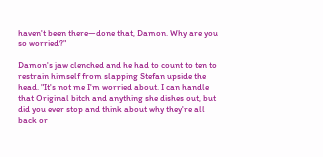haven't been there—done that, Damon. Why are you so worried?"

Damon's jaw clenched and he had to count to ten to restrain himself from slapping Stefan upside the head. "It's not me I'm worried about. I can handle that Original bitch and anything she dishes out, but did you ever stop and think about why they're all back or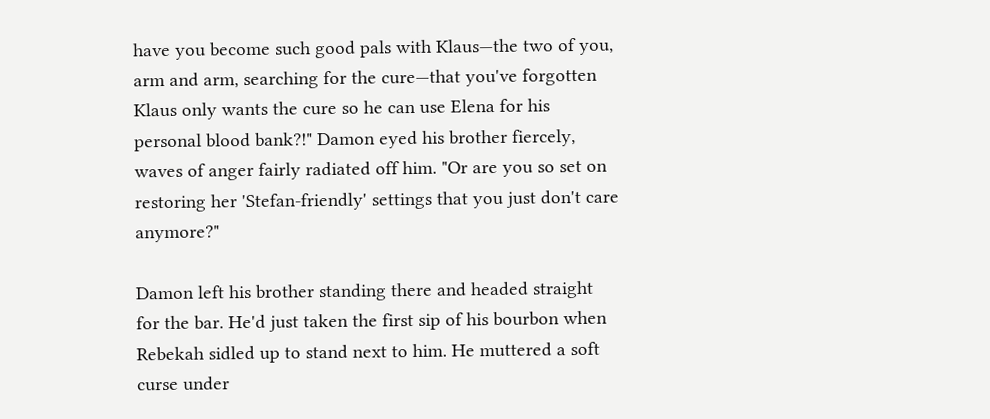have you become such good pals with Klaus—the two of you, arm and arm, searching for the cure—that you've forgotten Klaus only wants the cure so he can use Elena for his personal blood bank?!" Damon eyed his brother fiercely, waves of anger fairly radiated off him. "Or are you so set on restoring her 'Stefan-friendly' settings that you just don't care anymore?"

Damon left his brother standing there and headed straight for the bar. He'd just taken the first sip of his bourbon when Rebekah sidled up to stand next to him. He muttered a soft curse under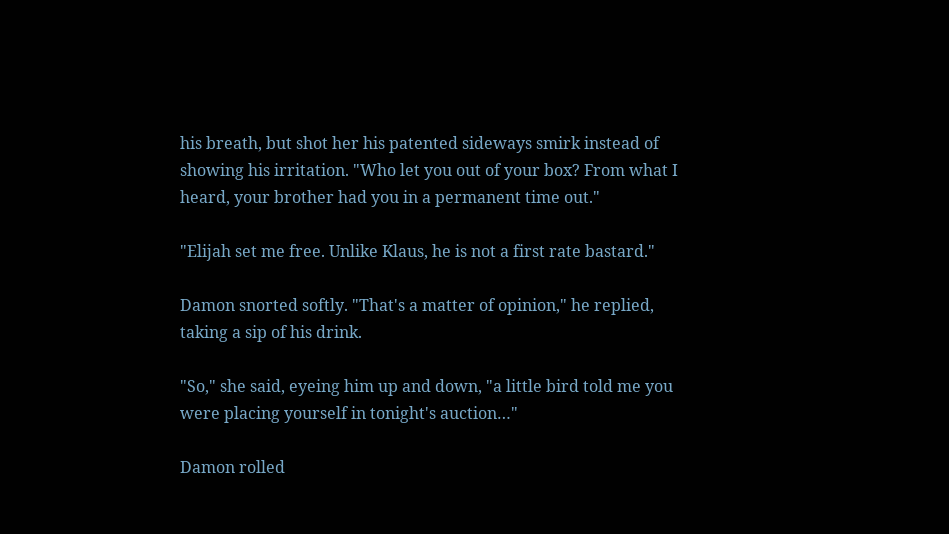his breath, but shot her his patented sideways smirk instead of showing his irritation. "Who let you out of your box? From what I heard, your brother had you in a permanent time out."

"Elijah set me free. Unlike Klaus, he is not a first rate bastard."

Damon snorted softly. "That's a matter of opinion," he replied, taking a sip of his drink.

"So," she said, eyeing him up and down, "a little bird told me you were placing yourself in tonight's auction…"

Damon rolled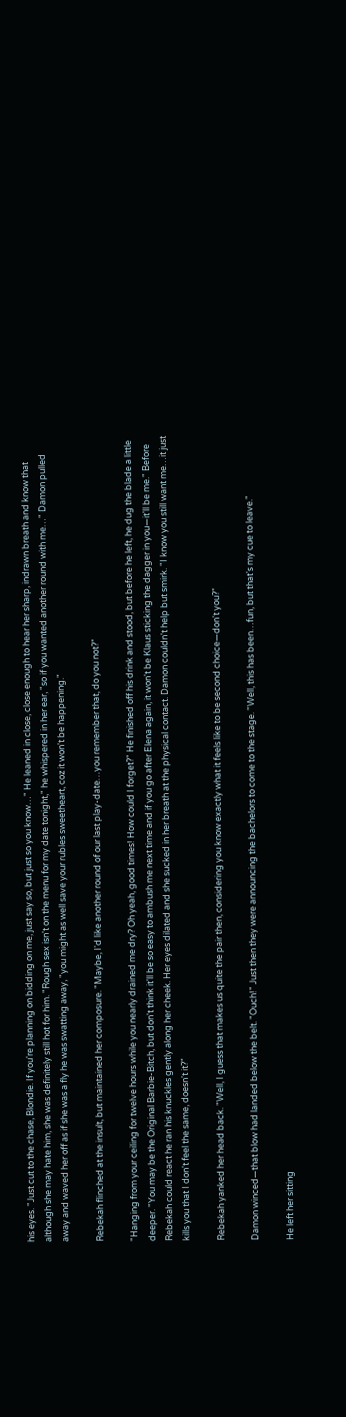his eyes. "Just cut to the chase, Blondie. If you're planning on bidding on me, just say so, but just so you know…" He leaned in close, close enough to hear her sharp, indrawn breath and know that although she may hate him, she was definitely still hot for him. "Rough sex isn't on the menu for my date tonight," he whispered in her ear, "so if you wanted another round with me…" Damon pulled away and waved her off as if she was a fly he was swatting away, "you might as well save your rubles sweetheart, coz it won't be happening."

Rebekah flinched at the insult, but maintained her composure. "Maybe, I'd like another round of our last play-date…you remember that, do you not?"

"Hanging from your ceiling for twelve hours while you nearly drained me dry? Oh yeah, good times! How could I forget?" He finished off his drink and stood, but before he left, he dug the blade a little deeper. "You may be the Original Barbie-Bitch, but don't think it'll be so easy to ambush me next time and if you go after Elena again, it won't be Klaus sticking the dagger in you—it'll be me." Before Rebekah could react he ran his knuckles gently along her cheek. Her eyes dilated and she sucked in her breath at the physical contact. Damon couldn't help but smirk. "I know you still want me…it just kills you that I don't feel the same, doesn't it?"

Rebekah yanked her head back. "Well, I guess that makes us quite the pair then, considering you know exactly what it feels like to be second choice—don't you?"

Damon winced—that blow had landed below the belt. "Ouch!" Just then they were announcing the bachelors to come to the stage. "Well, this has been…fun, but that's my cue to leave."

He left her sitting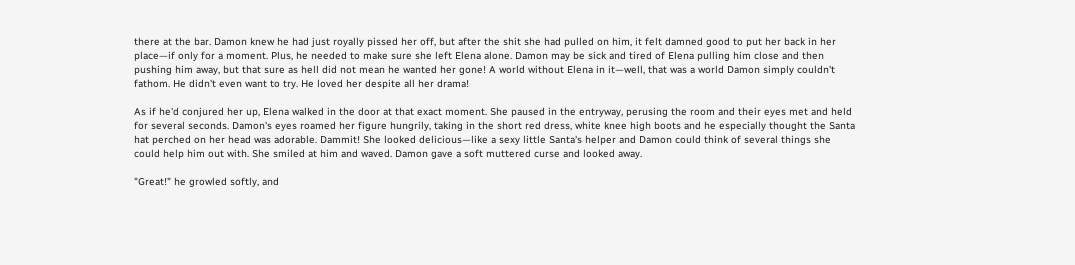there at the bar. Damon knew he had just royally pissed her off, but after the shit she had pulled on him, it felt damned good to put her back in her place—if only for a moment. Plus, he needed to make sure she left Elena alone. Damon may be sick and tired of Elena pulling him close and then pushing him away, but that sure as hell did not mean he wanted her gone! A world without Elena in it—well, that was a world Damon simply couldn't fathom. He didn't even want to try. He loved her despite all her drama!

As if he'd conjured her up, Elena walked in the door at that exact moment. She paused in the entryway, perusing the room and their eyes met and held for several seconds. Damon's eyes roamed her figure hungrily, taking in the short red dress, white knee high boots and he especially thought the Santa hat perched on her head was adorable. Dammit! She looked delicious—like a sexy little Santa's helper and Damon could think of several things she could help him out with. She smiled at him and waved. Damon gave a soft muttered curse and looked away.

"Great!" he growled softly, and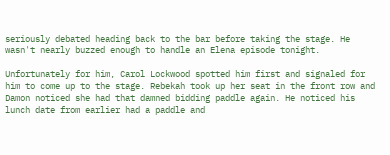seriously debated heading back to the bar before taking the stage. He wasn't nearly buzzed enough to handle an Elena episode tonight.

Unfortunately for him, Carol Lockwood spotted him first and signaled for him to come up to the stage. Rebekah took up her seat in the front row and Damon noticed she had that damned bidding paddle again. He noticed his lunch date from earlier had a paddle and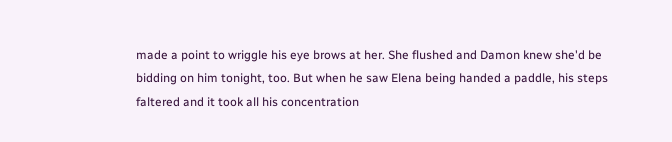made a point to wriggle his eye brows at her. She flushed and Damon knew she'd be bidding on him tonight, too. But when he saw Elena being handed a paddle, his steps faltered and it took all his concentration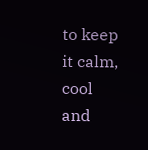to keep it calm, cool and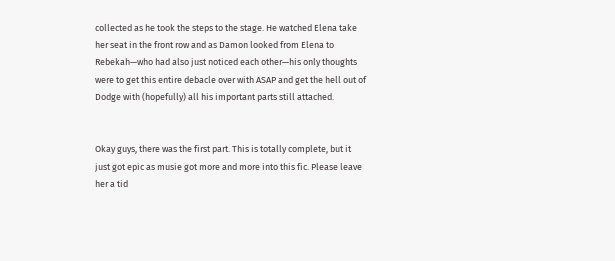collected as he took the steps to the stage. He watched Elena take her seat in the front row and as Damon looked from Elena to Rebekah—who had also just noticed each other—his only thoughts were to get this entire debacle over with ASAP and get the hell out of Dodge with (hopefully) all his important parts still attached.


Okay guys, there was the first part. This is totally complete, but it just got epic as musie got more and more into this fic. Please leave her a tid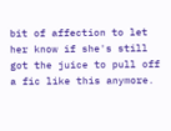bit of affection to let her know if she's still got the juice to pull off a fic like this anymore.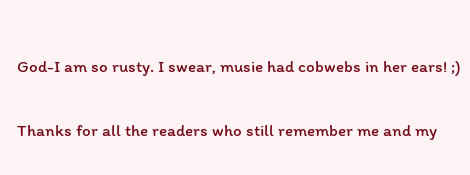God-I am so rusty. I swear, musie had cobwebs in her ears! ;)

Thanks for all the readers who still remember me and my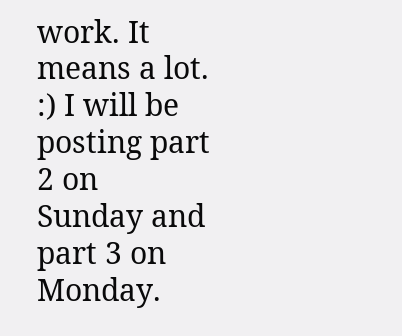work. It means a lot. :) I will be posting part 2 on Sunday and part 3 on Monday.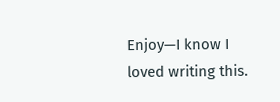Enjoy—I know I loved writing this.